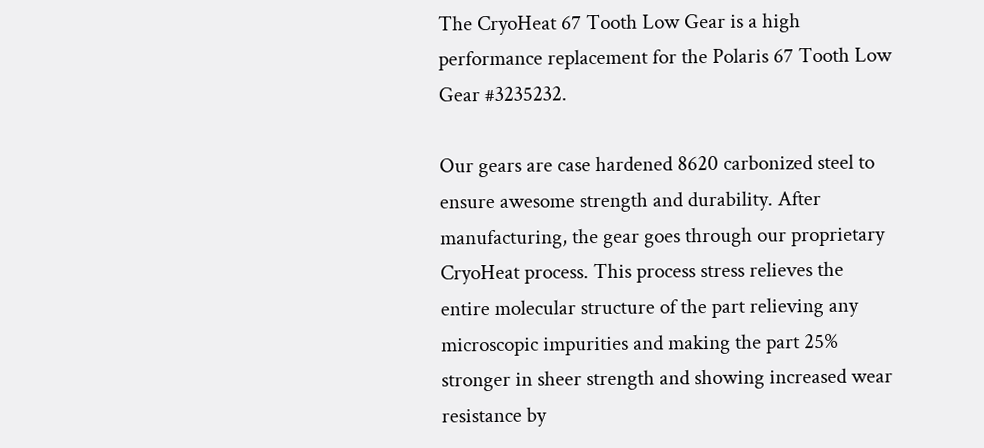The CryoHeat 67 Tooth Low Gear is a high performance replacement for the Polaris 67 Tooth Low Gear #3235232.

Our gears are case hardened 8620 carbonized steel to ensure awesome strength and durability. After manufacturing, the gear goes through our proprietary CryoHeat process. This process stress relieves the entire molecular structure of the part relieving any microscopic impurities and making the part 25% stronger in sheer strength and showing increased wear resistance by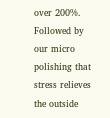over 200%. Followed by our micro polishing that stress relieves the outside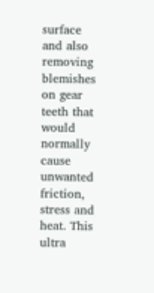surface and also removing blemishes on gear teeth that would normally cause unwanted friction, stress and heat. This ultra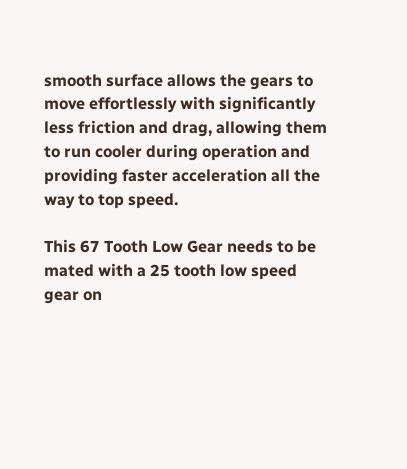smooth surface allows the gears to move effortlessly with significantly less friction and drag, allowing them to run cooler during operation and providing faster acceleration all the way to top speed.

This 67 Tooth Low Gear needs to be mated with a 25 tooth low speed gear on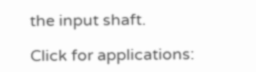the input shaft.

Click for applications: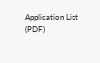Application List (PDF)